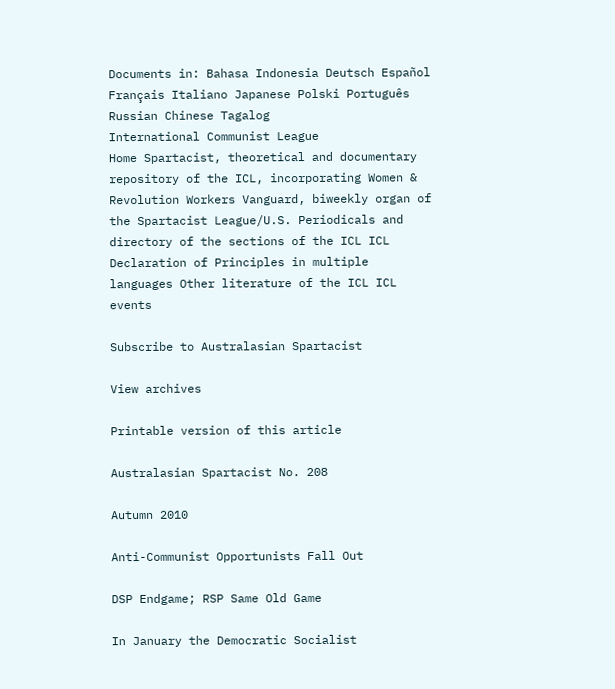Documents in: Bahasa Indonesia Deutsch Español Français Italiano Japanese Polski Português Russian Chinese Tagalog
International Communist League
Home Spartacist, theoretical and documentary repository of the ICL, incorporating Women & Revolution Workers Vanguard, biweekly organ of the Spartacist League/U.S. Periodicals and directory of the sections of the ICL ICL Declaration of Principles in multiple languages Other literature of the ICL ICL events

Subscribe to Australasian Spartacist

View archives

Printable version of this article

Australasian Spartacist No. 208

Autumn 2010

Anti-Communist Opportunists Fall Out

DSP Endgame; RSP Same Old Game

In January the Democratic Socialist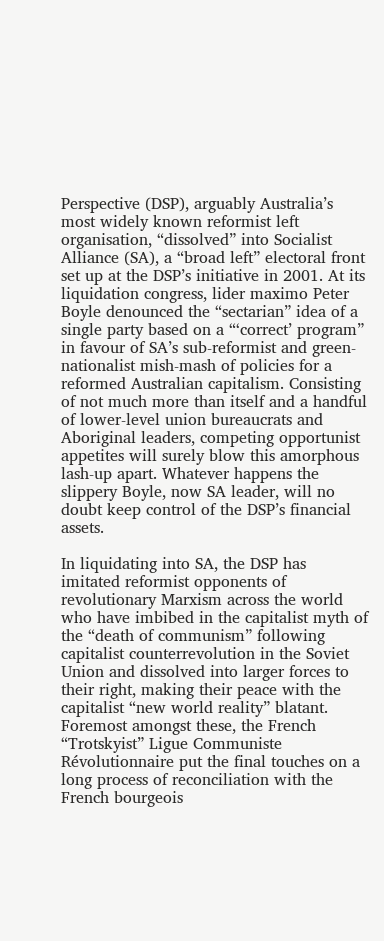Perspective (DSP), arguably Australia’s most widely known reformist left organisation, “dissolved” into Socialist Alliance (SA), a “broad left” electoral front set up at the DSP’s initiative in 2001. At its liquidation congress, lider maximo Peter Boyle denounced the “sectarian” idea of a single party based on a “‘correct’ program” in favour of SA’s sub-reformist and green-nationalist mish-mash of policies for a reformed Australian capitalism. Consisting of not much more than itself and a handful of lower-level union bureaucrats and Aboriginal leaders, competing opportunist appetites will surely blow this amorphous lash-up apart. Whatever happens the slippery Boyle, now SA leader, will no doubt keep control of the DSP’s financial assets.

In liquidating into SA, the DSP has imitated reformist opponents of revolutionary Marxism across the world who have imbibed in the capitalist myth of the “death of communism” following capitalist counterrevolution in the Soviet Union and dissolved into larger forces to their right, making their peace with the capitalist “new world reality” blatant. Foremost amongst these, the French “Trotskyist” Ligue Communiste Révolutionnaire put the final touches on a long process of reconciliation with the French bourgeois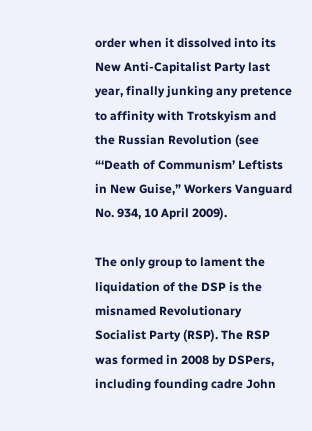order when it dissolved into its New Anti-Capitalist Party last year, finally junking any pretence to affinity with Trotskyism and the Russian Revolution (see “‘Death of Communism’ Leftists in New Guise,” Workers Vanguard No. 934, 10 April 2009).

The only group to lament the liquidation of the DSP is the misnamed Revolutionary Socialist Party (RSP). The RSP was formed in 2008 by DSPers, including founding cadre John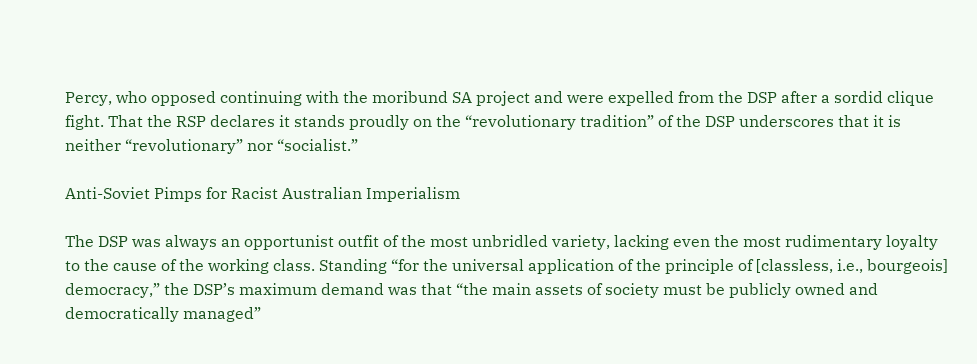Percy, who opposed continuing with the moribund SA project and were expelled from the DSP after a sordid clique fight. That the RSP declares it stands proudly on the “revolutionary tradition” of the DSP underscores that it is neither “revolutionary” nor “socialist.”

Anti-Soviet Pimps for Racist Australian Imperialism

The DSP was always an opportunist outfit of the most unbridled variety, lacking even the most rudimentary loyalty to the cause of the working class. Standing “for the universal application of the principle of [classless, i.e., bourgeois] democracy,” the DSP’s maximum demand was that “the main assets of society must be publicly owned and democratically managed”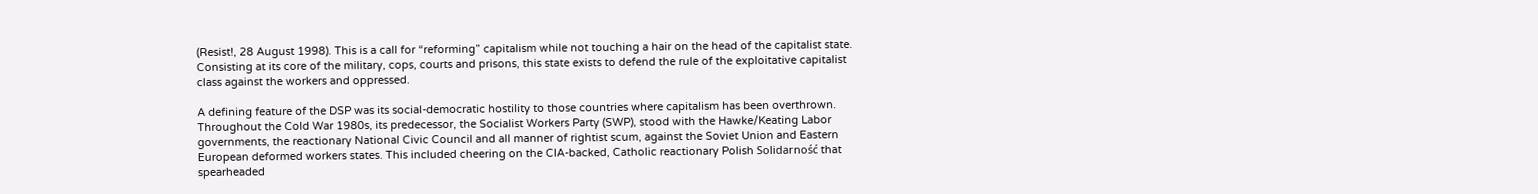(Resist!, 28 August 1998). This is a call for “reforming” capitalism while not touching a hair on the head of the capitalist state. Consisting at its core of the military, cops, courts and prisons, this state exists to defend the rule of the exploitative capitalist class against the workers and oppressed.

A defining feature of the DSP was its social-democratic hostility to those countries where capitalism has been overthrown. Throughout the Cold War 1980s, its predecessor, the Socialist Workers Party (SWP), stood with the Hawke/Keating Labor governments, the reactionary National Civic Council and all manner of rightist scum, against the Soviet Union and Eastern European deformed workers states. This included cheering on the CIA-backed, Catholic reactionary Polish Solidarność that spearheaded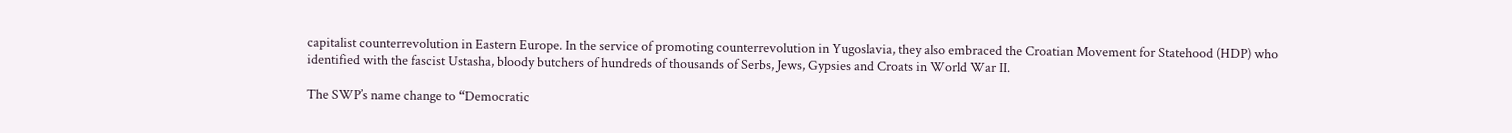capitalist counterrevolution in Eastern Europe. In the service of promoting counterrevolution in Yugoslavia, they also embraced the Croatian Movement for Statehood (HDP) who identified with the fascist Ustasha, bloody butchers of hundreds of thousands of Serbs, Jews, Gypsies and Croats in World War II.

The SWP’s name change to “Democratic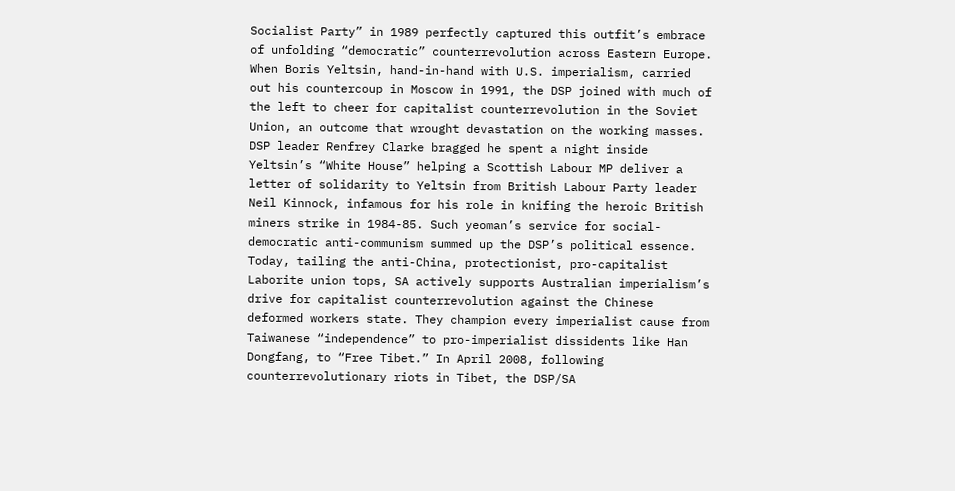Socialist Party” in 1989 perfectly captured this outfit’s embrace of unfolding “democratic” counterrevolution across Eastern Europe. When Boris Yeltsin, hand-in-hand with U.S. imperialism, carried out his countercoup in Moscow in 1991, the DSP joined with much of the left to cheer for capitalist counterrevolution in the Soviet Union, an outcome that wrought devastation on the working masses. DSP leader Renfrey Clarke bragged he spent a night inside Yeltsin’s “White House” helping a Scottish Labour MP deliver a letter of solidarity to Yeltsin from British Labour Party leader Neil Kinnock, infamous for his role in knifing the heroic British miners strike in 1984-85. Such yeoman’s service for social-democratic anti-communism summed up the DSP’s political essence. Today, tailing the anti-China, protectionist, pro-capitalist Laborite union tops, SA actively supports Australian imperialism’s drive for capitalist counterrevolution against the Chinese deformed workers state. They champion every imperialist cause from Taiwanese “independence” to pro-imperialist dissidents like Han Dongfang, to “Free Tibet.” In April 2008, following counterrevolutionary riots in Tibet, the DSP/SA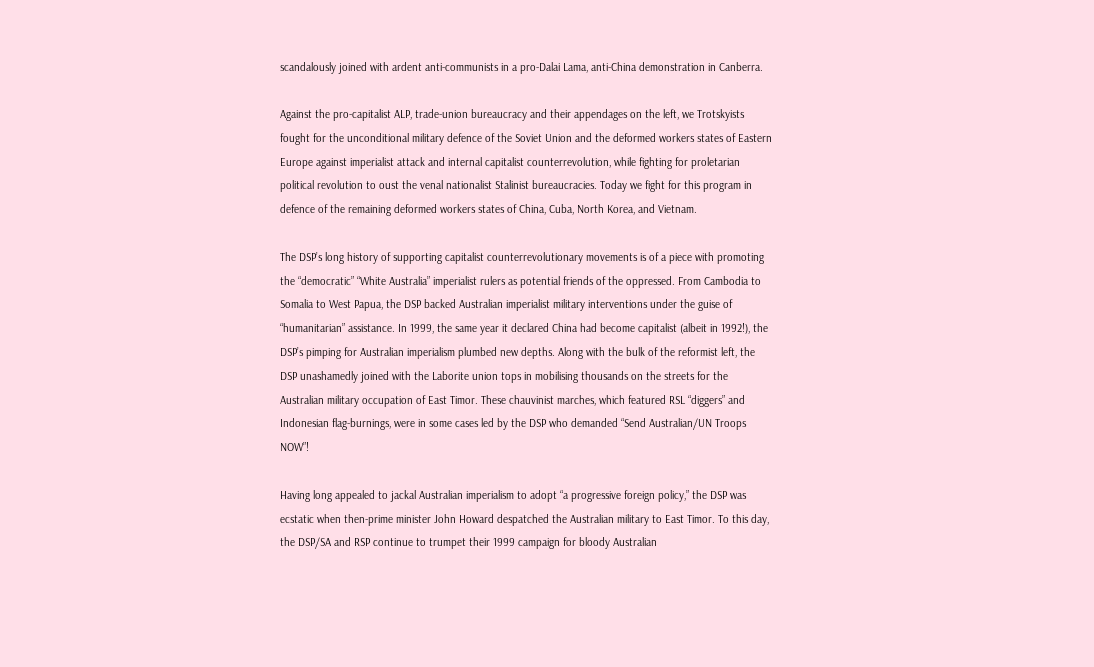scandalously joined with ardent anti-communists in a pro-Dalai Lama, anti-China demonstration in Canberra.

Against the pro-capitalist ALP, trade-union bureaucracy and their appendages on the left, we Trotskyists fought for the unconditional military defence of the Soviet Union and the deformed workers states of Eastern Europe against imperialist attack and internal capitalist counterrevolution, while fighting for proletarian political revolution to oust the venal nationalist Stalinist bureaucracies. Today we fight for this program in defence of the remaining deformed workers states of China, Cuba, North Korea, and Vietnam.

The DSP’s long history of supporting capitalist counterrevolutionary movements is of a piece with promoting the “democratic” “White Australia” imperialist rulers as potential friends of the oppressed. From Cambodia to Somalia to West Papua, the DSP backed Australian imperialist military interventions under the guise of “humanitarian” assistance. In 1999, the same year it declared China had become capitalist (albeit in 1992!), the DSP’s pimping for Australian imperialism plumbed new depths. Along with the bulk of the reformist left, the DSP unashamedly joined with the Laborite union tops in mobilising thousands on the streets for the Australian military occupation of East Timor. These chauvinist marches, which featured RSL “diggers” and Indonesian flag-burnings, were in some cases led by the DSP who demanded “Send Australian/UN Troops NOW”!

Having long appealed to jackal Australian imperialism to adopt “a progressive foreign policy,” the DSP was ecstatic when then-prime minister John Howard despatched the Australian military to East Timor. To this day, the DSP/SA and RSP continue to trumpet their 1999 campaign for bloody Australian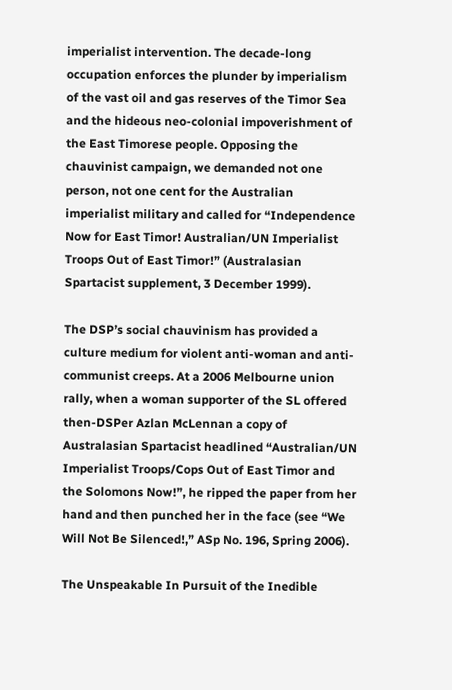imperialist intervention. The decade-long occupation enforces the plunder by imperialism of the vast oil and gas reserves of the Timor Sea and the hideous neo-colonial impoverishment of the East Timorese people. Opposing the chauvinist campaign, we demanded not one person, not one cent for the Australian imperialist military and called for “Independence Now for East Timor! Australian/UN Imperialist Troops Out of East Timor!” (Australasian Spartacist supplement, 3 December 1999).

The DSP’s social chauvinism has provided a culture medium for violent anti-woman and anti-communist creeps. At a 2006 Melbourne union rally, when a woman supporter of the SL offered then-DSPer Azlan McLennan a copy of Australasian Spartacist headlined “Australian/UN Imperialist Troops/Cops Out of East Timor and the Solomons Now!”, he ripped the paper from her hand and then punched her in the face (see “We Will Not Be Silenced!,” ASp No. 196, Spring 2006).

The Unspeakable In Pursuit of the Inedible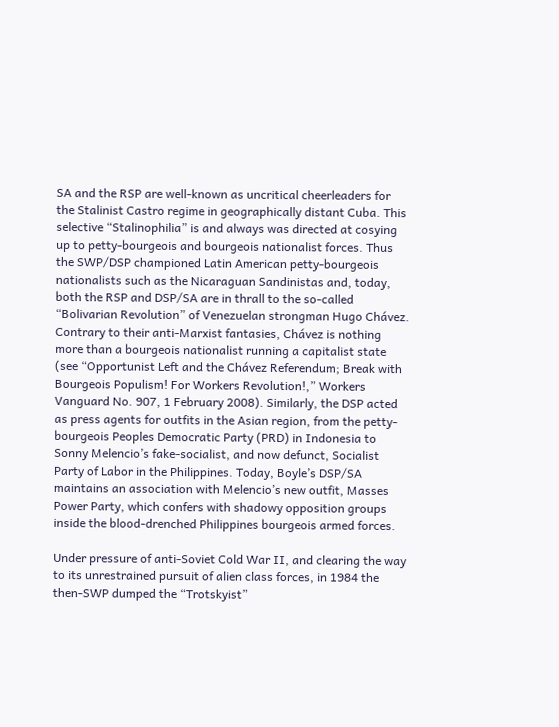SA and the RSP are well-known as uncritical cheerleaders for the Stalinist Castro regime in geographically distant Cuba. This selective “Stalinophilia” is and always was directed at cosying up to petty-bourgeois and bourgeois nationalist forces. Thus the SWP/DSP championed Latin American petty-bourgeois nationalists such as the Nicaraguan Sandinistas and, today, both the RSP and DSP/SA are in thrall to the so-called “Bolivarian Revolution” of Venezuelan strongman Hugo Chávez. Contrary to their anti-Marxist fantasies, Chávez is nothing more than a bourgeois nationalist running a capitalist state (see “Opportunist Left and the Chávez Referendum; Break with Bourgeois Populism! For Workers Revolution!,” Workers Vanguard No. 907, 1 February 2008). Similarly, the DSP acted as press agents for outfits in the Asian region, from the petty-bourgeois Peoples Democratic Party (PRD) in Indonesia to Sonny Melencio’s fake-socialist, and now defunct, Socialist Party of Labor in the Philippines. Today, Boyle’s DSP/SA maintains an association with Melencio’s new outfit, Masses Power Party, which confers with shadowy opposition groups inside the blood-drenched Philippines bourgeois armed forces.

Under pressure of anti-Soviet Cold War II, and clearing the way to its unrestrained pursuit of alien class forces, in 1984 the then-SWP dumped the “Trotskyist”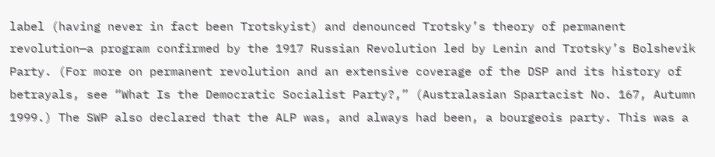label (having never in fact been Trotskyist) and denounced Trotsky’s theory of permanent revolution—a program confirmed by the 1917 Russian Revolution led by Lenin and Trotsky’s Bolshevik Party. (For more on permanent revolution and an extensive coverage of the DSP and its history of betrayals, see “What Is the Democratic Socialist Party?,” (Australasian Spartacist No. 167, Autumn 1999.) The SWP also declared that the ALP was, and always had been, a bourgeois party. This was a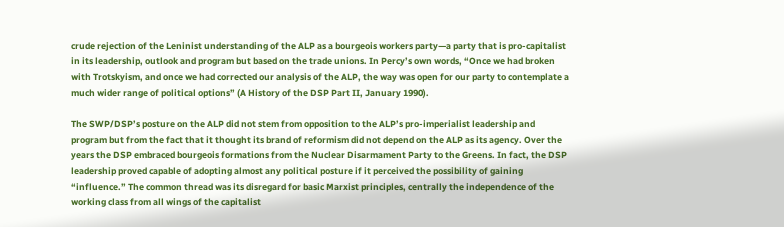crude rejection of the Leninist understanding of the ALP as a bourgeois workers party—a party that is pro-capitalist in its leadership, outlook and program but based on the trade unions. In Percy’s own words, “Once we had broken with Trotskyism, and once we had corrected our analysis of the ALP, the way was open for our party to contemplate a much wider range of political options” (A History of the DSP Part II, January 1990).

The SWP/DSP’s posture on the ALP did not stem from opposition to the ALP’s pro-imperialist leadership and program but from the fact that it thought its brand of reformism did not depend on the ALP as its agency. Over the years the DSP embraced bourgeois formations from the Nuclear Disarmament Party to the Greens. In fact, the DSP leadership proved capable of adopting almost any political posture if it perceived the possibility of gaining “influence.” The common thread was its disregard for basic Marxist principles, centrally the independence of the working class from all wings of the capitalist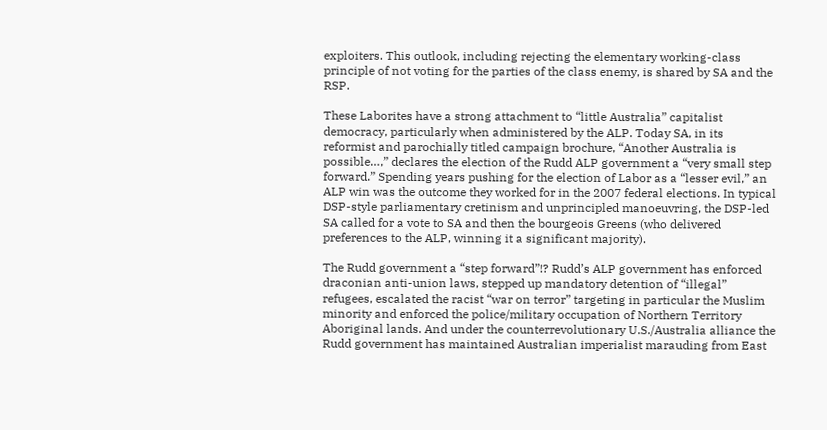exploiters. This outlook, including rejecting the elementary working-class principle of not voting for the parties of the class enemy, is shared by SA and the RSP.

These Laborites have a strong attachment to “little Australia” capitalist democracy, particularly when administered by the ALP. Today SA, in its reformist and parochially titled campaign brochure, “Another Australia is possible…,” declares the election of the Rudd ALP government a “very small step forward.” Spending years pushing for the election of Labor as a “lesser evil,” an ALP win was the outcome they worked for in the 2007 federal elections. In typical DSP-style parliamentary cretinism and unprincipled manoeuvring, the DSP-led SA called for a vote to SA and then the bourgeois Greens (who delivered preferences to the ALP, winning it a significant majority).

The Rudd government a “step forward”!? Rudd’s ALP government has enforced draconian anti-union laws, stepped up mandatory detention of “illegal” refugees, escalated the racist “war on terror” targeting in particular the Muslim minority and enforced the police/military occupation of Northern Territory Aboriginal lands. And under the counterrevolutionary U.S./Australia alliance the Rudd government has maintained Australian imperialist marauding from East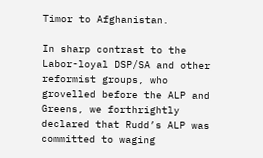Timor to Afghanistan.

In sharp contrast to the Labor-loyal DSP/SA and other reformist groups, who grovelled before the ALP and Greens, we forthrightly declared that Rudd’s ALP was committed to waging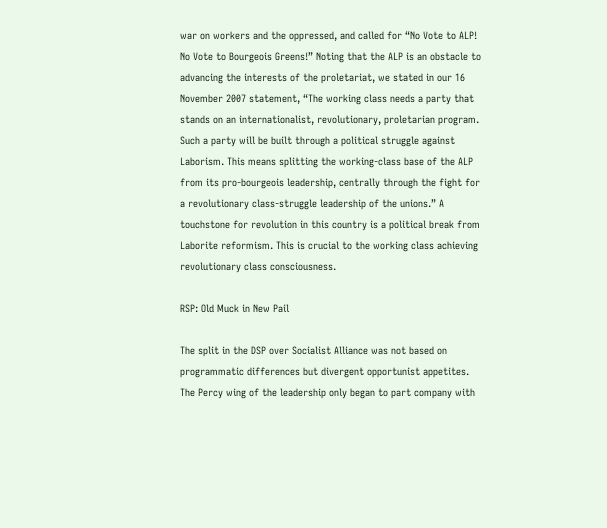war on workers and the oppressed, and called for “No Vote to ALP! No Vote to Bourgeois Greens!” Noting that the ALP is an obstacle to advancing the interests of the proletariat, we stated in our 16 November 2007 statement, “The working class needs a party that stands on an internationalist, revolutionary, proletarian program. Such a party will be built through a political struggle against Laborism. This means splitting the working-class base of the ALP from its pro-bourgeois leadership, centrally through the fight for a revolutionary class-struggle leadership of the unions.” A touchstone for revolution in this country is a political break from Laborite reformism. This is crucial to the working class achieving revolutionary class consciousness.

RSP: Old Muck in New Pail

The split in the DSP over Socialist Alliance was not based on programmatic differences but divergent opportunist appetites. The Percy wing of the leadership only began to part company with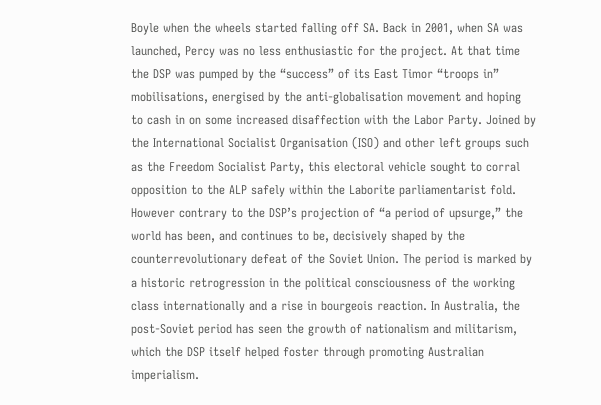Boyle when the wheels started falling off SA. Back in 2001, when SA was launched, Percy was no less enthusiastic for the project. At that time the DSP was pumped by the “success” of its East Timor “troops in” mobilisations, energised by the anti-globalisation movement and hoping to cash in on some increased disaffection with the Labor Party. Joined by the International Socialist Organisation (ISO) and other left groups such as the Freedom Socialist Party, this electoral vehicle sought to corral opposition to the ALP safely within the Laborite parliamentarist fold. However contrary to the DSP’s projection of “a period of upsurge,” the world has been, and continues to be, decisively shaped by the counterrevolutionary defeat of the Soviet Union. The period is marked by a historic retrogression in the political consciousness of the working class internationally and a rise in bourgeois reaction. In Australia, the post-Soviet period has seen the growth of nationalism and militarism, which the DSP itself helped foster through promoting Australian imperialism.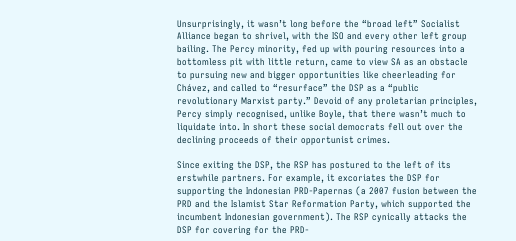Unsurprisingly, it wasn’t long before the “broad left” Socialist Alliance began to shrivel, with the ISO and every other left group bailing. The Percy minority, fed up with pouring resources into a bottomless pit with little return, came to view SA as an obstacle to pursuing new and bigger opportunities like cheerleading for Chávez, and called to “resurface” the DSP as a “public revolutionary Marxist party.” Devoid of any proletarian principles, Percy simply recognised, unlike Boyle, that there wasn’t much to liquidate into. In short these social democrats fell out over the declining proceeds of their opportunist crimes.

Since exiting the DSP, the RSP has postured to the left of its erstwhile partners. For example, it excoriates the DSP for supporting the Indonesian PRD-Papernas (a 2007 fusion between the PRD and the Islamist Star Reformation Party, which supported the incumbent Indonesian government). The RSP cynically attacks the DSP for covering for the PRD-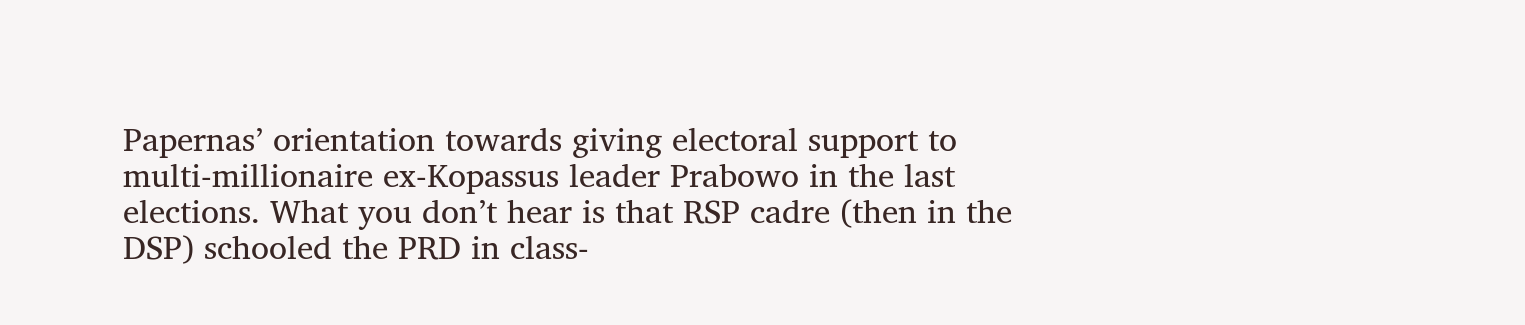Papernas’ orientation towards giving electoral support to multi-millionaire ex-Kopassus leader Prabowo in the last elections. What you don’t hear is that RSP cadre (then in the DSP) schooled the PRD in class-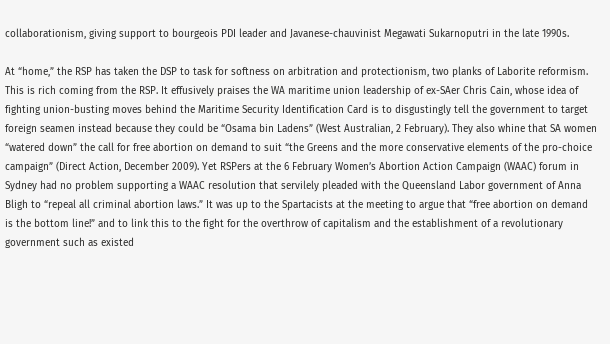collaborationism, giving support to bourgeois PDI leader and Javanese-chauvinist Megawati Sukarnoputri in the late 1990s.

At “home,” the RSP has taken the DSP to task for softness on arbitration and protectionism, two planks of Laborite reformism. This is rich coming from the RSP. It effusively praises the WA maritime union leadership of ex-SAer Chris Cain, whose idea of fighting union-busting moves behind the Maritime Security Identification Card is to disgustingly tell the government to target foreign seamen instead because they could be “Osama bin Ladens” (West Australian, 2 February). They also whine that SA women “watered down” the call for free abortion on demand to suit “the Greens and the more conservative elements of the pro-choice campaign” (Direct Action, December 2009). Yet RSPers at the 6 February Women’s Abortion Action Campaign (WAAC) forum in Sydney had no problem supporting a WAAC resolution that servilely pleaded with the Queensland Labor government of Anna Bligh to “repeal all criminal abortion laws.” It was up to the Spartacists at the meeting to argue that “free abortion on demand is the bottom line!” and to link this to the fight for the overthrow of capitalism and the establishment of a revolutionary government such as existed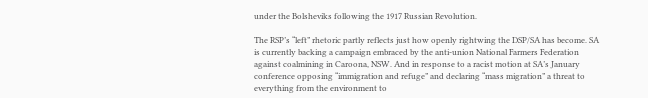under the Bolsheviks following the 1917 Russian Revolution.

The RSP’s “left” rhetoric partly reflects just how openly rightwing the DSP/SA has become. SA is currently backing a campaign embraced by the anti-union National Farmers Federation against coalmining in Caroona, NSW. And in response to a racist motion at SA’s January conference opposing “immigration and refuge” and declaring “mass migration” a threat to everything from the environment to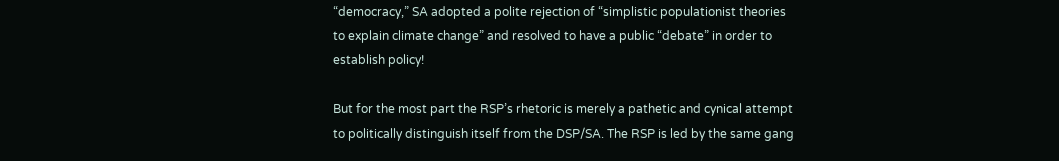“democracy,” SA adopted a polite rejection of “simplistic populationist theories to explain climate change” and resolved to have a public “debate” in order to establish policy!

But for the most part the RSP’s rhetoric is merely a pathetic and cynical attempt to politically distinguish itself from the DSP/SA. The RSP is led by the same gang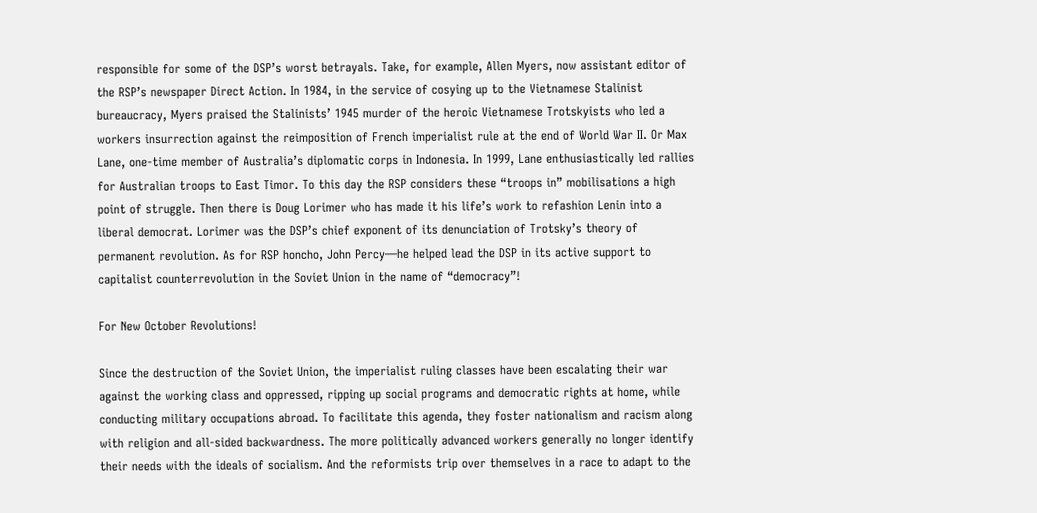responsible for some of the DSP’s worst betrayals. Take, for example, Allen Myers, now assistant editor of the RSP’s newspaper Direct Action. In 1984, in the service of cosying up to the Vietnamese Stalinist bureaucracy, Myers praised the Stalinists’ 1945 murder of the heroic Vietnamese Trotskyists who led a workers insurrection against the reimposition of French imperialist rule at the end of World War II. Or Max Lane, one-time member of Australia’s diplomatic corps in Indonesia. In 1999, Lane enthusiastically led rallies for Australian troops to East Timor. To this day the RSP considers these “troops in” mobilisations a high point of struggle. Then there is Doug Lorimer who has made it his life’s work to refashion Lenin into a liberal democrat. Lorimer was the DSP’s chief exponent of its denunciation of Trotsky’s theory of permanent revolution. As for RSP honcho, John Percy—he helped lead the DSP in its active support to capitalist counterrevolution in the Soviet Union in the name of “democracy”!

For New October Revolutions!

Since the destruction of the Soviet Union, the imperialist ruling classes have been escalating their war against the working class and oppressed, ripping up social programs and democratic rights at home, while conducting military occupations abroad. To facilitate this agenda, they foster nationalism and racism along with religion and all-sided backwardness. The more politically advanced workers generally no longer identify their needs with the ideals of socialism. And the reformists trip over themselves in a race to adapt to the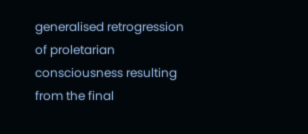generalised retrogression of proletarian consciousness resulting from the final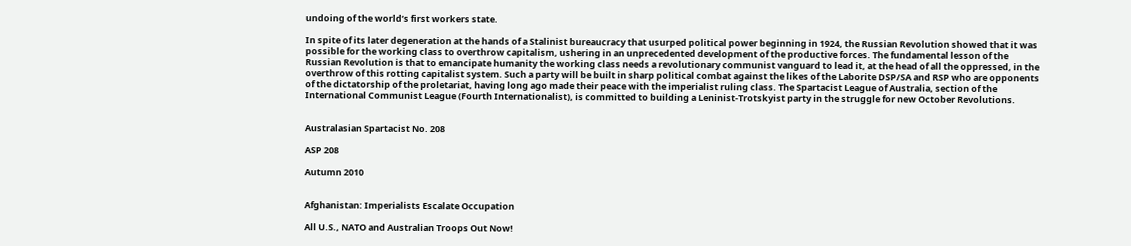undoing of the world’s first workers state.

In spite of its later degeneration at the hands of a Stalinist bureaucracy that usurped political power beginning in 1924, the Russian Revolution showed that it was possible for the working class to overthrow capitalism, ushering in an unprecedented development of the productive forces. The fundamental lesson of the Russian Revolution is that to emancipate humanity the working class needs a revolutionary communist vanguard to lead it, at the head of all the oppressed, in the overthrow of this rotting capitalist system. Such a party will be built in sharp political combat against the likes of the Laborite DSP/SA and RSP who are opponents of the dictatorship of the proletariat, having long ago made their peace with the imperialist ruling class. The Spartacist League of Australia, section of the International Communist League (Fourth Internationalist), is committed to building a Leninist-Trotskyist party in the struggle for new October Revolutions.


Australasian Spartacist No. 208

ASP 208

Autumn 2010


Afghanistan: Imperialists Escalate Occupation

All U.S., NATO and Australian Troops Out Now!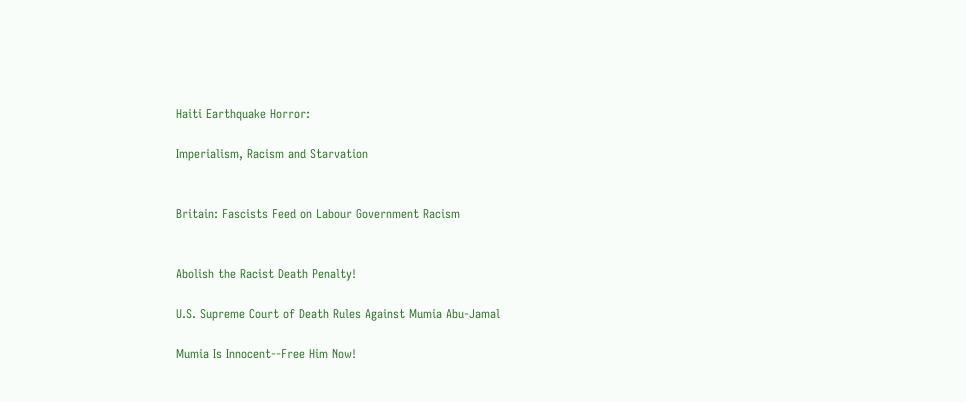Haiti Earthquake Horror:

Imperialism, Racism and Starvation


Britain: Fascists Feed on Labour Government Racism


Abolish the Racist Death Penalty!

U.S. Supreme Court of Death Rules Against Mumia Abu-Jamal

Mumia Is Innocent--Free Him Now!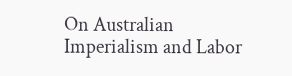On Australian Imperialism and Labor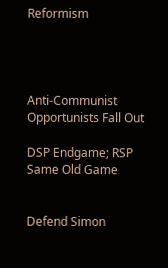Reformism




Anti-Communist Opportunists Fall Out

DSP Endgame; RSP Same Old Game


Defend Simon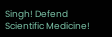Singh! Defend Scientific Medicine!